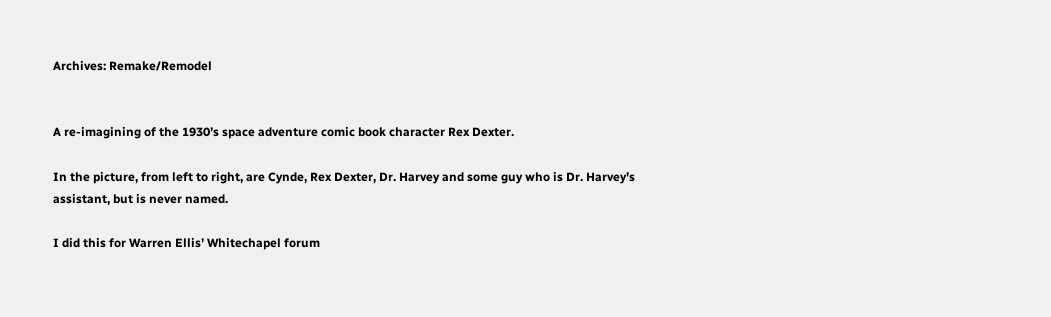Archives: Remake/Remodel


A re-imagining of the 1930’s space adventure comic book character Rex Dexter.

In the picture, from left to right, are Cynde, Rex Dexter, Dr. Harvey and some guy who is Dr. Harvey’s assistant, but is never named.

I did this for Warren Ellis’ Whitechapel forum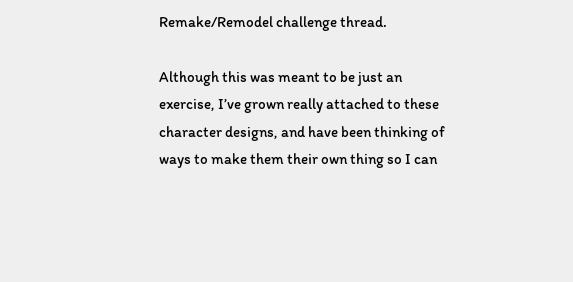Remake/Remodel challenge thread.

Although this was meant to be just an exercise, I’ve grown really attached to these character designs, and have been thinking of ways to make them their own thing so I can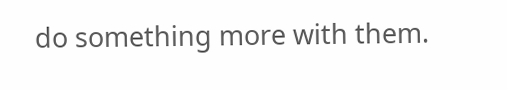do something more with them.